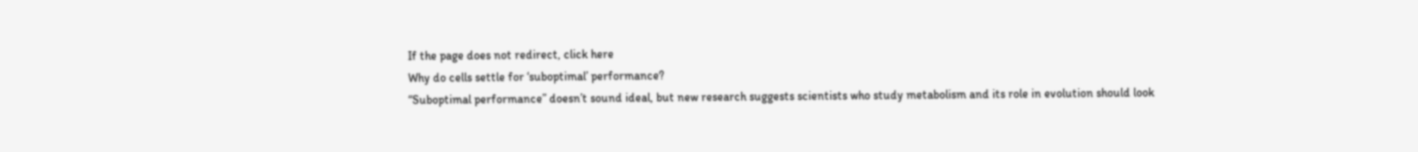If the page does not redirect, click here
Why do cells settle for ‘suboptimal’ performance?
“Suboptimal performance” doesn’t sound ideal, but new research suggests scientists who study metabolism and its role in evolution should look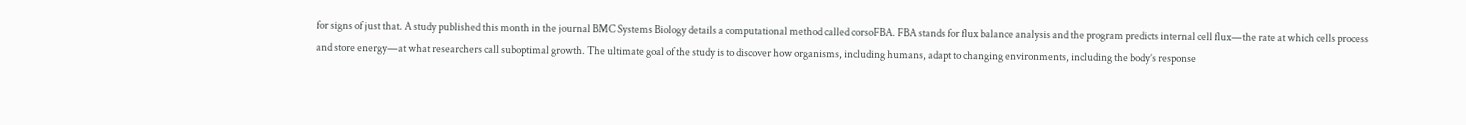for signs of just that. A study published this month in the journal BMC Systems Biology details a computational method called corsoFBA. FBA stands for flux balance analysis and the program predicts internal cell flux—the rate at which cells process and store energy—at what researchers call suboptimal growth. The ultimate goal of the study is to discover how organisms, including humans, adapt to changing environments, including the body’s response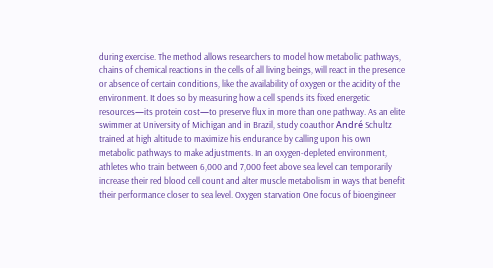during exercise. The method allows researchers to model how metabolic pathways, chains of chemical reactions in the cells of all living beings, will react in the presence or absence of certain conditions, like the availability of oxygen or the acidity of the environment. It does so by measuring how a cell spends its fixed energetic resources—its protein cost—to preserve flux in more than one pathway. As an elite swimmer at University of Michigan and in Brazil, study coauthor André Schultz trained at high altitude to maximize his endurance by calling upon his own metabolic pathways to make adjustments. In an oxygen-depleted environment, athletes who train between 6,000 and 7,000 feet above sea level can temporarily increase their red blood cell count and alter muscle metabolism in ways that benefit their performance closer to sea level. Oxygen starvation One focus of bioengineer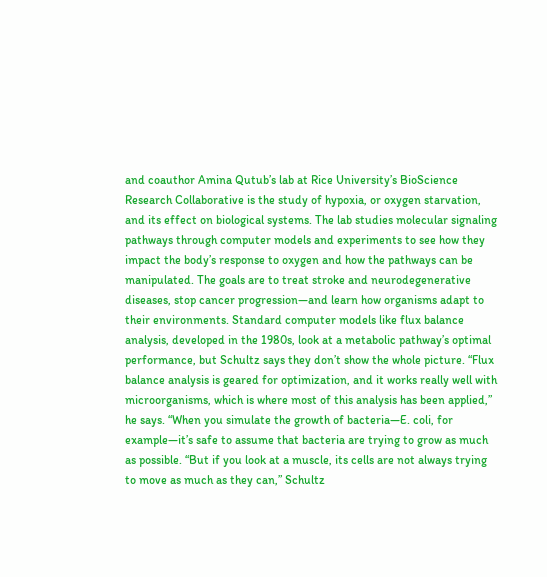and coauthor Amina Qutub’s lab at Rice University’s BioScience Research Collaborative is the study of hypoxia, or oxygen starvation, and its effect on biological systems. The lab studies molecular signaling pathways through computer models and experiments to see how they impact the body’s response to oxygen and how the pathways can be manipulated. The goals are to treat stroke and neurodegenerative diseases, stop cancer progression—and learn how organisms adapt to their environments. Standard computer models like flux balance analysis, developed in the 1980s, look at a metabolic pathway’s optimal performance, but Schultz says they don’t show the whole picture. “Flux balance analysis is geared for optimization, and it works really well with microorganisms, which is where most of this analysis has been applied,” he says. “When you simulate the growth of bacteria—E. coli, for example—it’s safe to assume that bacteria are trying to grow as much as possible. “But if you look at a muscle, its cells are not always trying to move as much as they can,” Schultz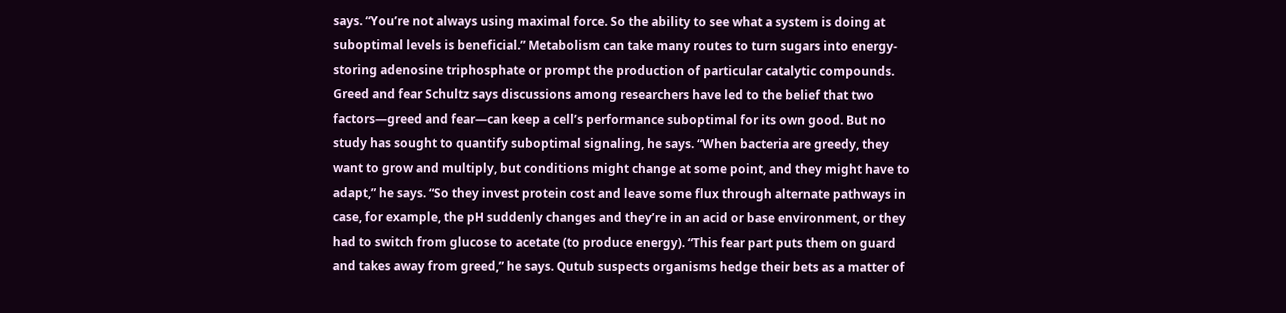says. “You’re not always using maximal force. So the ability to see what a system is doing at suboptimal levels is beneficial.” Metabolism can take many routes to turn sugars into energy-storing adenosine triphosphate or prompt the production of particular catalytic compounds. Greed and fear Schultz says discussions among researchers have led to the belief that two factors—greed and fear—can keep a cell’s performance suboptimal for its own good. But no study has sought to quantify suboptimal signaling, he says. “When bacteria are greedy, they want to grow and multiply, but conditions might change at some point, and they might have to adapt,” he says. “So they invest protein cost and leave some flux through alternate pathways in case, for example, the pH suddenly changes and they’re in an acid or base environment, or they had to switch from glucose to acetate (to produce energy). “This fear part puts them on guard and takes away from greed,” he says. Qutub suspects organisms hedge their bets as a matter of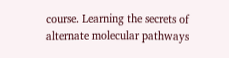course. Learning the secrets of alternate molecular pathways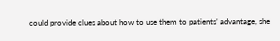could provide clues about how to use them to patients’ advantage, she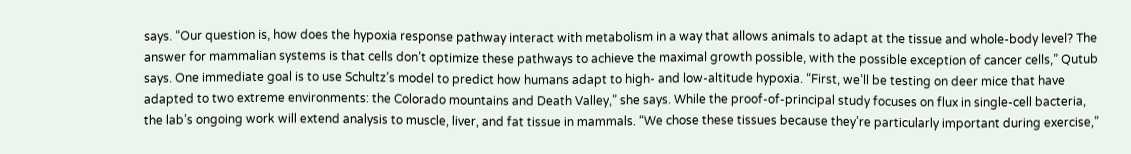says. “Our question is, how does the hypoxia response pathway interact with metabolism in a way that allows animals to adapt at the tissue and whole-body level? The answer for mammalian systems is that cells don’t optimize these pathways to achieve the maximal growth possible, with the possible exception of cancer cells,” Qutub says. One immediate goal is to use Schultz’s model to predict how humans adapt to high- and low-altitude hypoxia. “First, we’ll be testing on deer mice that have adapted to two extreme environments: the Colorado mountains and Death Valley,” she says. While the proof-of-principal study focuses on flux in single-cell bacteria, the lab’s ongoing work will extend analysis to muscle, liver, and fat tissue in mammals. “We chose these tissues because they’re particularly important during exercise,”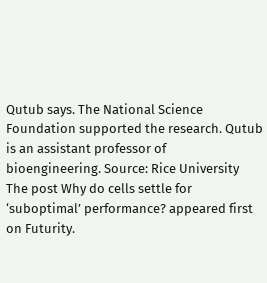Qutub says. The National Science Foundation supported the research. Qutub is an assistant professor of bioengineering. Source: Rice University The post Why do cells settle for ‘suboptimal’ performance? appeared first on Futurity.